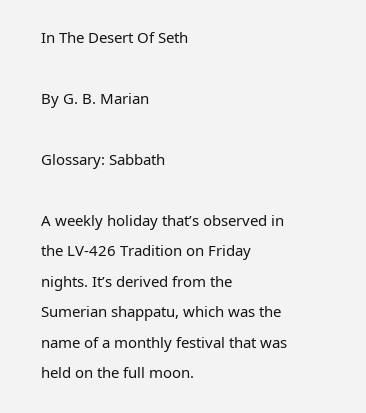In The Desert Of Seth

By G. B. Marian

Glossary: Sabbath

A weekly holiday that’s observed in the LV-426 Tradition on Friday nights. It’s derived from the Sumerian shappatu, which was the name of a monthly festival that was held on the full moon.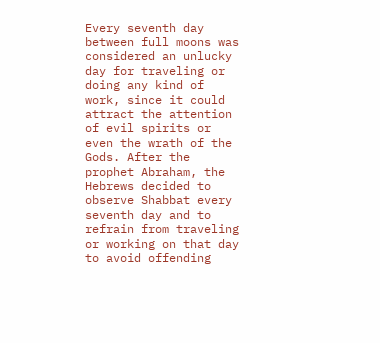Every seventh day between full moons was considered an unlucky day for traveling or doing any kind of work, since it could attract the attention of evil spirits or even the wrath of the Gods. After the prophet Abraham, the Hebrews decided to observe Shabbat every seventh day and to refrain from traveling or working on that day to avoid offending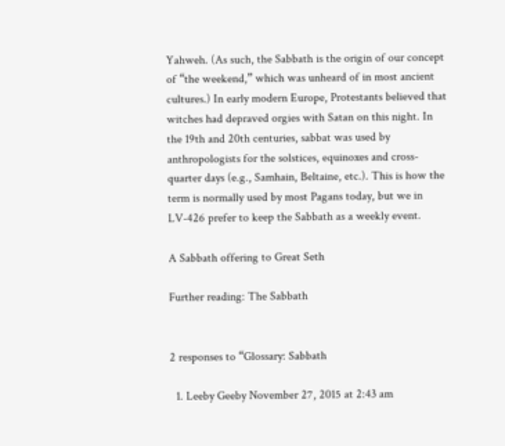Yahweh. (As such, the Sabbath is the origin of our concept of “the weekend,” which was unheard of in most ancient cultures.) In early modern Europe, Protestants believed that witches had depraved orgies with Satan on this night. In the 19th and 20th centuries, sabbat was used by anthropologists for the solstices, equinoxes and cross-quarter days (e.g., Samhain, Beltaine, etc.). This is how the term is normally used by most Pagans today, but we in LV-426 prefer to keep the Sabbath as a weekly event.

A Sabbath offering to Great Seth

Further reading: The Sabbath


2 responses to “Glossary: Sabbath

  1. Leeby Geeby November 27, 2015 at 2:43 am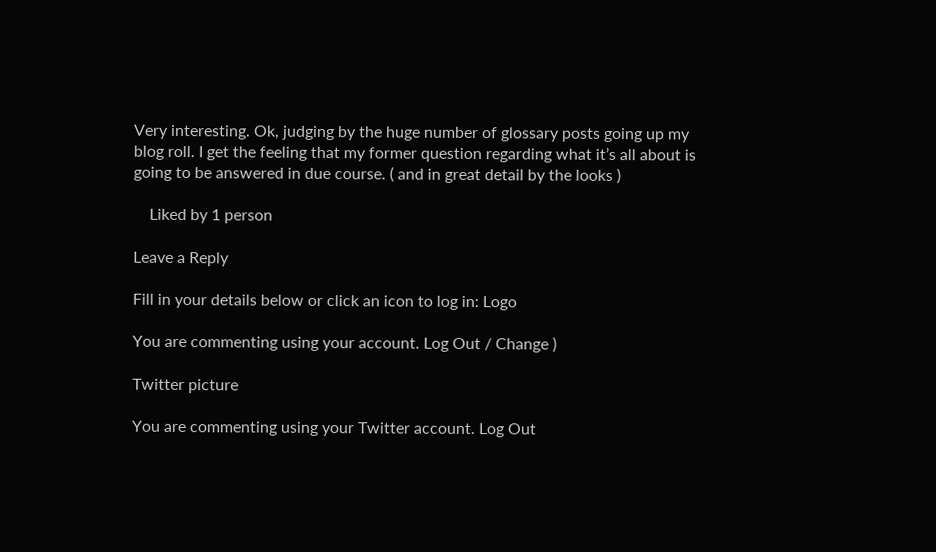Very interesting. Ok, judging by the huge number of glossary posts going up my blog roll. I get the feeling that my former question regarding what it’s all about is going to be answered in due course. ( and in great detail by the looks )

    Liked by 1 person

Leave a Reply

Fill in your details below or click an icon to log in: Logo

You are commenting using your account. Log Out / Change )

Twitter picture

You are commenting using your Twitter account. Log Out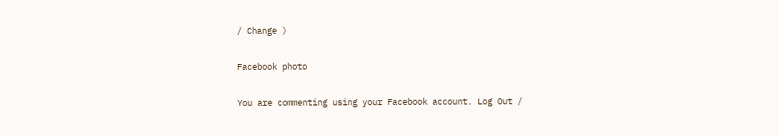/ Change )

Facebook photo

You are commenting using your Facebook account. Log Out /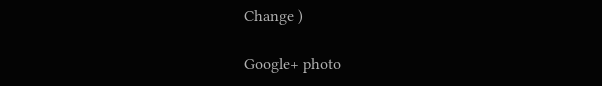Change )

Google+ photo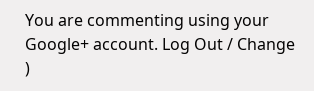You are commenting using your Google+ account. Log Out / Change )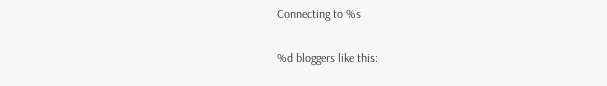Connecting to %s

%d bloggers like this: